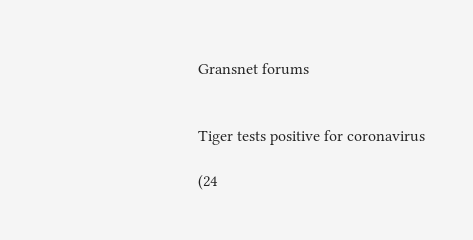Gransnet forums


Tiger tests positive for coronavirus

(24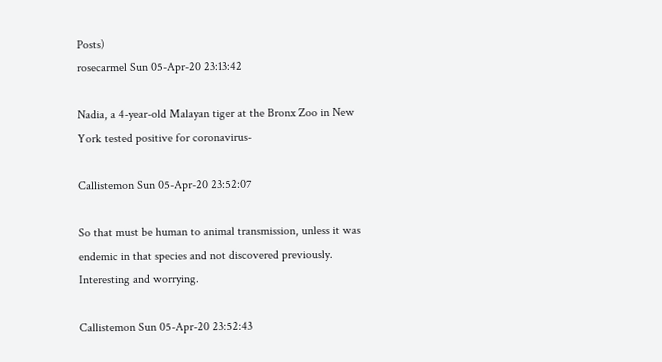Posts)
rosecarmel Sun 05-Apr-20 23:13:42

Nadia, a 4-year-old Malayan tiger at the Bronx Zoo in New York tested positive for coronavirus-

Callistemon Sun 05-Apr-20 23:52:07

So that must be human to animal transmission, unless it was endemic in that species and not discovered previously.
Interesting and worrying.

Callistemon Sun 05-Apr-20 23:52:43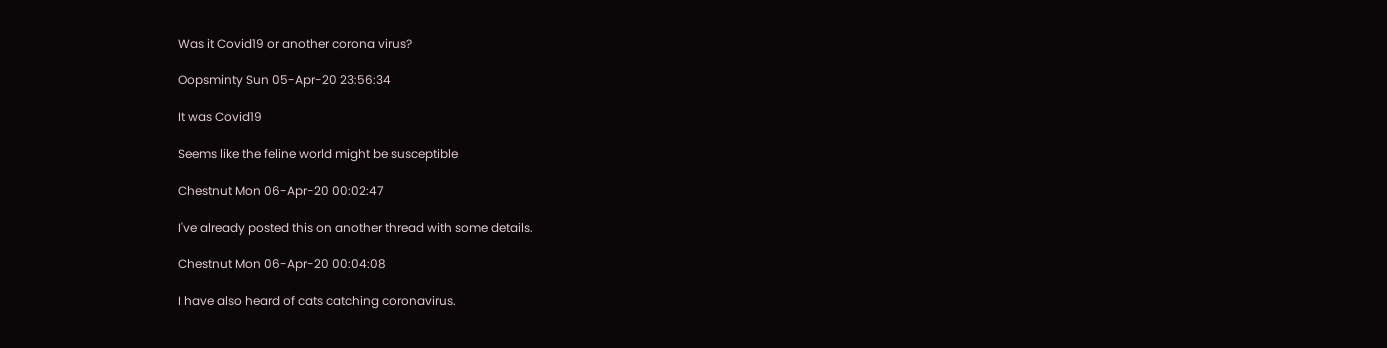Was it Covid19 or another corona virus?

Oopsminty Sun 05-Apr-20 23:56:34

It was Covid19

Seems like the feline world might be susceptible

Chestnut Mon 06-Apr-20 00:02:47

I've already posted this on another thread with some details.

Chestnut Mon 06-Apr-20 00:04:08

I have also heard of cats catching coronavirus.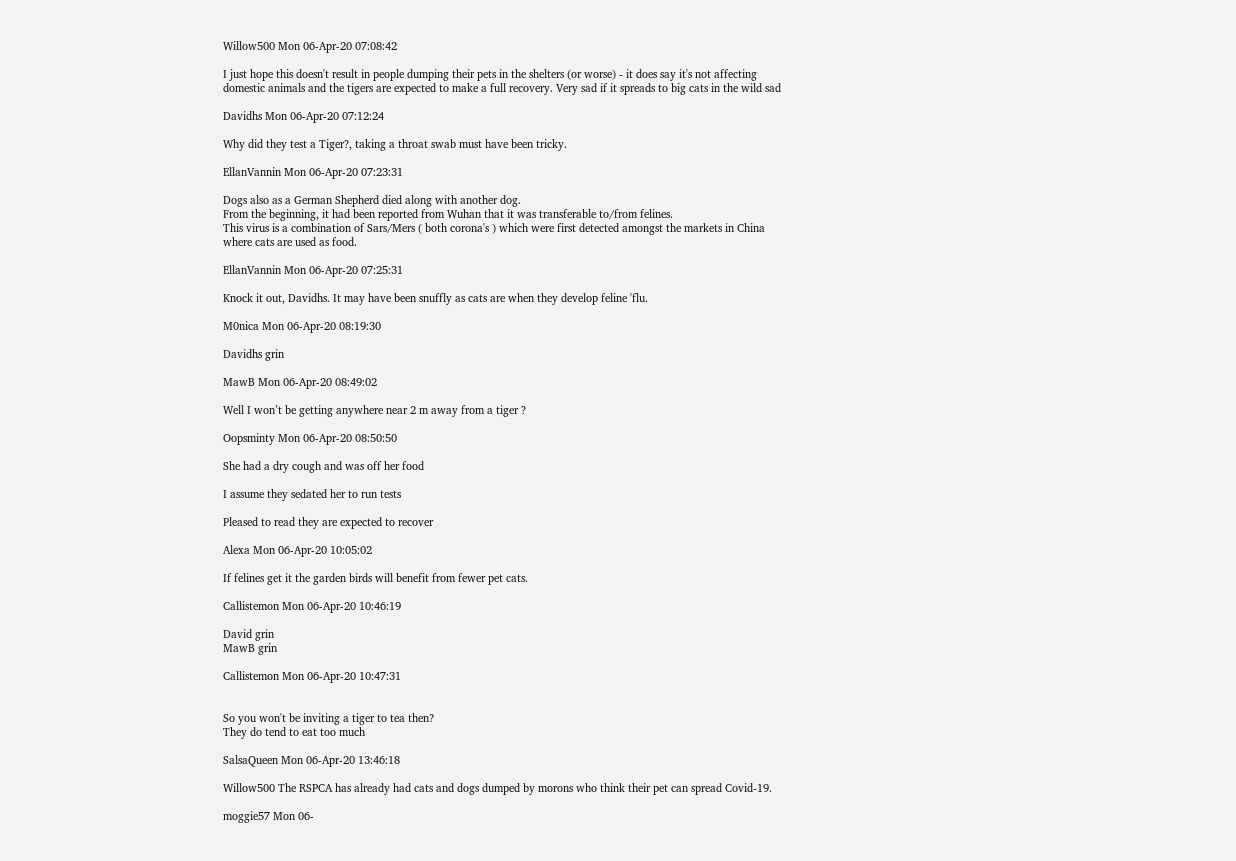Willow500 Mon 06-Apr-20 07:08:42

I just hope this doesn't result in people dumping their pets in the shelters (or worse) - it does say it's not affecting domestic animals and the tigers are expected to make a full recovery. Very sad if it spreads to big cats in the wild sad

Davidhs Mon 06-Apr-20 07:12:24

Why did they test a Tiger?, taking a throat swab must have been tricky.

EllanVannin Mon 06-Apr-20 07:23:31

Dogs also as a German Shepherd died along with another dog.
From the beginning, it had been reported from Wuhan that it was transferable to/from felines.
This virus is a combination of Sars/Mers ( both corona's ) which were first detected amongst the markets in China where cats are used as food.

EllanVannin Mon 06-Apr-20 07:25:31

Knock it out, Davidhs. It may have been snuffly as cats are when they develop feline 'flu.

M0nica Mon 06-Apr-20 08:19:30

Davidhs grin

MawB Mon 06-Apr-20 08:49:02

Well I won’t be getting anywhere near 2 m away from a tiger ?

Oopsminty Mon 06-Apr-20 08:50:50

She had a dry cough and was off her food

I assume they sedated her to run tests

Pleased to read they are expected to recover

Alexa Mon 06-Apr-20 10:05:02

If felines get it the garden birds will benefit from fewer pet cats.

Callistemon Mon 06-Apr-20 10:46:19

David grin
MawB grin

Callistemon Mon 06-Apr-20 10:47:31


So you won't be inviting a tiger to tea then?
They do tend to eat too much

SalsaQueen Mon 06-Apr-20 13:46:18

Willow500 The RSPCA has already had cats and dogs dumped by morons who think their pet can spread Covid-19.

moggie57 Mon 06-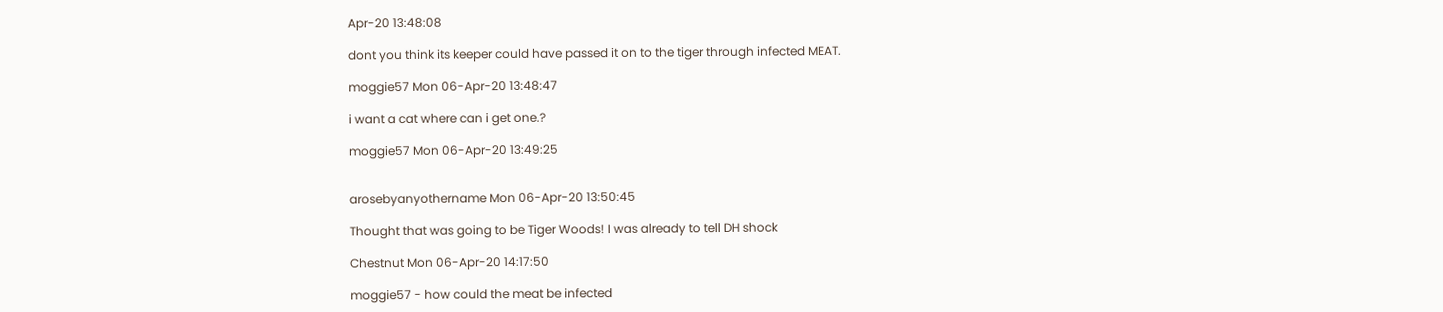Apr-20 13:48:08

dont you think its keeper could have passed it on to the tiger through infected MEAT.

moggie57 Mon 06-Apr-20 13:48:47

i want a cat where can i get one.?

moggie57 Mon 06-Apr-20 13:49:25


arosebyanyothername Mon 06-Apr-20 13:50:45

Thought that was going to be Tiger Woods! I was already to tell DH shock

Chestnut Mon 06-Apr-20 14:17:50

moggie57 - how could the meat be infected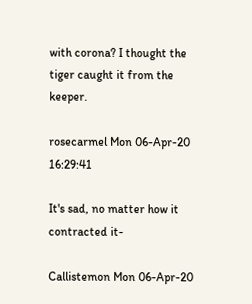with corona? I thought the tiger caught it from the keeper.

rosecarmel Mon 06-Apr-20 16:29:41

It's sad, no matter how it contracted it-

Callistemon Mon 06-Apr-20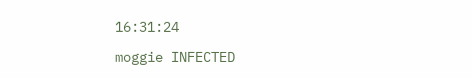16:31:24

moggie INFECTED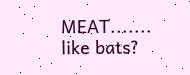MEAT.......
like bats?